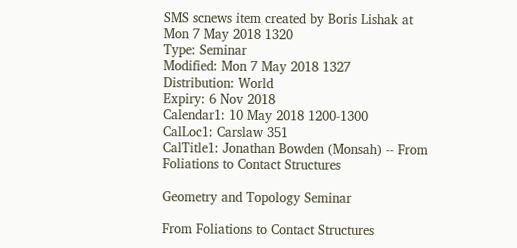SMS scnews item created by Boris Lishak at Mon 7 May 2018 1320
Type: Seminar
Modified: Mon 7 May 2018 1327
Distribution: World
Expiry: 6 Nov 2018
Calendar1: 10 May 2018 1200-1300
CalLoc1: Carslaw 351
CalTitle1: Jonathan Bowden (Monsah) -- From Foliations to Contact Structures

Geometry and Topology Seminar

From Foliations to Contact Structures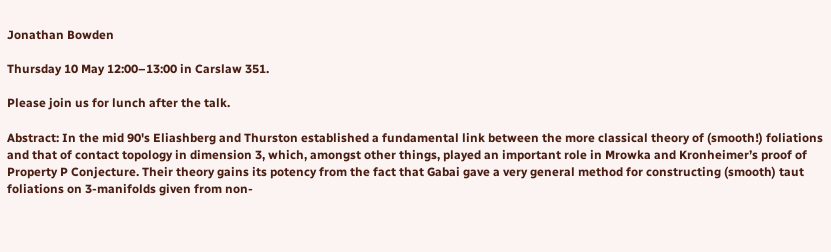Jonathan Bowden

Thursday 10 May 12:00–13:00 in Carslaw 351.

Please join us for lunch after the talk.

Abstract: In the mid 90's Eliashberg and Thurston established a fundamental link between the more classical theory of (smooth!) foliations and that of contact topology in dimension 3, which, amongst other things, played an important role in Mrowka and Kronheimer’s proof of Property P Conjecture. Their theory gains its potency from the fact that Gabai gave a very general method for constructing (smooth) taut foliations on 3-manifolds given from non-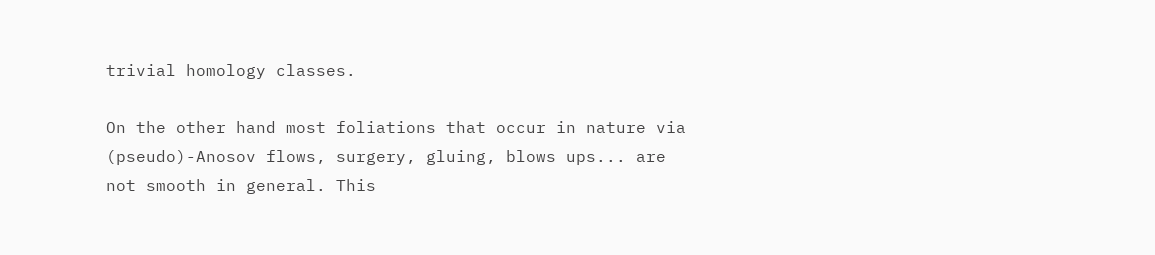trivial homology classes.

On the other hand most foliations that occur in nature via (pseudo)-Anosov flows, surgery, gluing, blows ups... are not smooth in general. This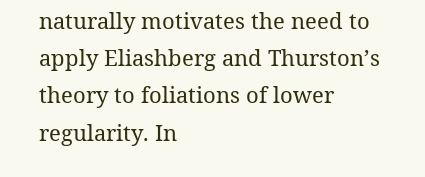naturally motivates the need to apply Eliashberg and Thurston’s theory to foliations of lower regularity. In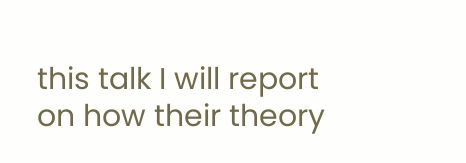this talk I will report on how their theory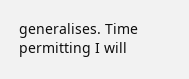generalises. Time permitting I will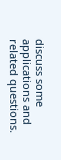discuss some applications and related questions.